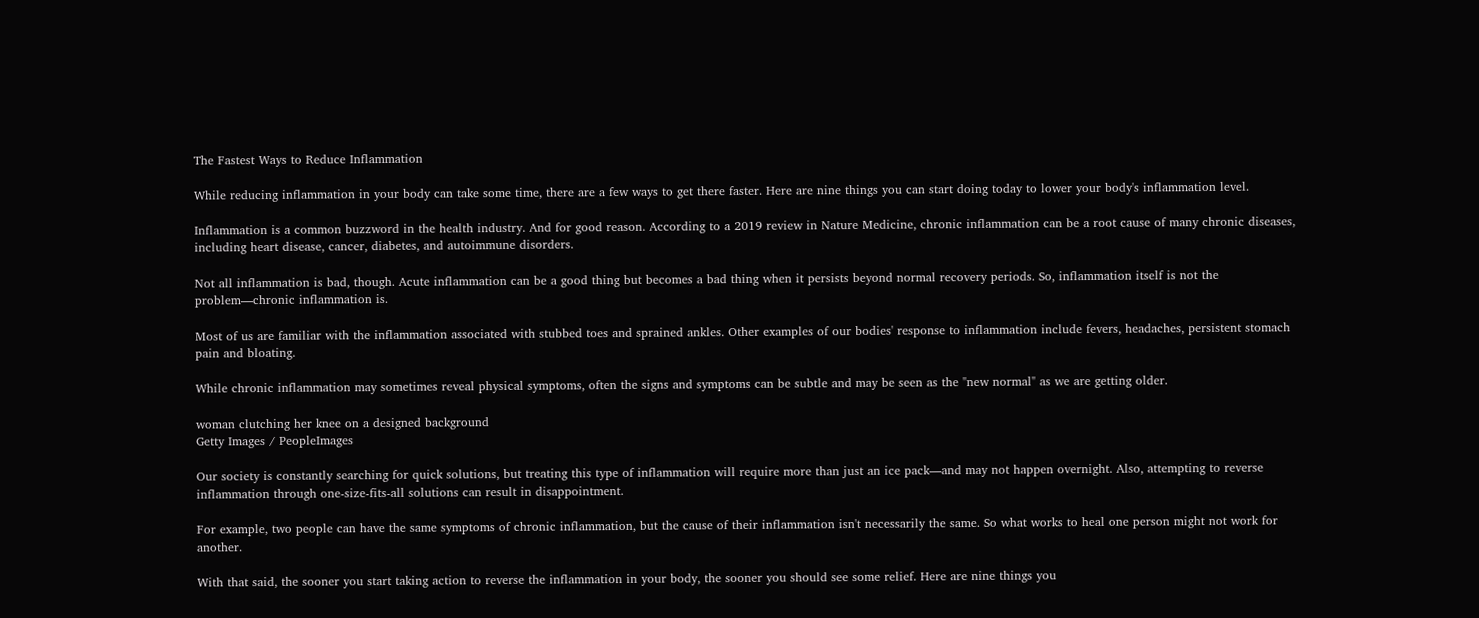The Fastest Ways to Reduce Inflammation

While reducing inflammation in your body can take some time, there are a few ways to get there faster. Here are nine things you can start doing today to lower your body's inflammation level.

Inflammation is a common buzzword in the health industry. And for good reason. According to a 2019 review in Nature Medicine, chronic inflammation can be a root cause of many chronic diseases, including heart disease, cancer, diabetes, and autoimmune disorders.

Not all inflammation is bad, though. Acute inflammation can be a good thing but becomes a bad thing when it persists beyond normal recovery periods. So, inflammation itself is not the problem—chronic inflammation is.

Most of us are familiar with the inflammation associated with stubbed toes and sprained ankles. Other examples of our bodies' response to inflammation include fevers, headaches, persistent stomach pain and bloating.

While chronic inflammation may sometimes reveal physical symptoms, often the signs and symptoms can be subtle and may be seen as the "new normal" as we are getting older.

woman clutching her knee on a designed background
Getty Images / PeopleImages

Our society is constantly searching for quick solutions, but treating this type of inflammation will require more than just an ice pack—and may not happen overnight. Also, attempting to reverse inflammation through one-size-fits-all solutions can result in disappointment.

For example, two people can have the same symptoms of chronic inflammation, but the cause of their inflammation isn't necessarily the same. So what works to heal one person might not work for another.

With that said, the sooner you start taking action to reverse the inflammation in your body, the sooner you should see some relief. Here are nine things you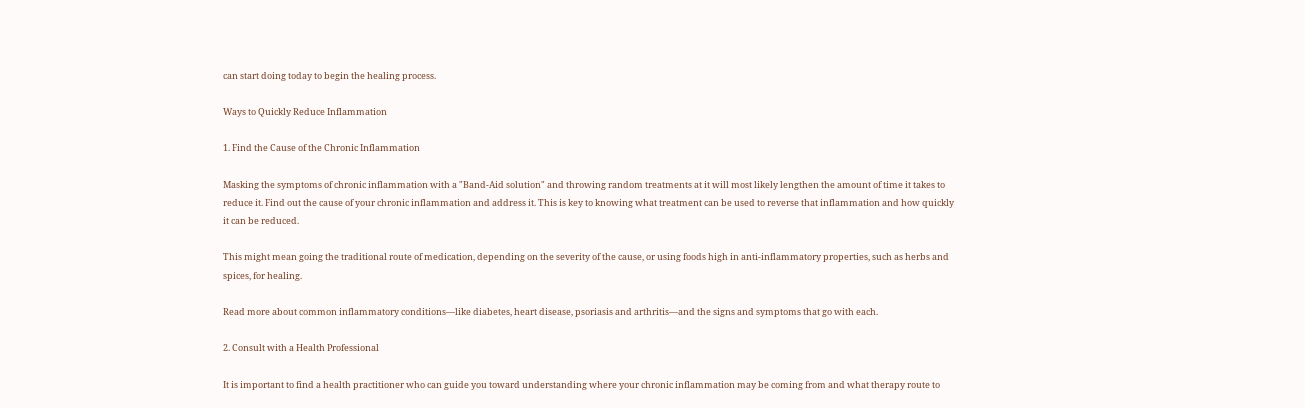can start doing today to begin the healing process.

Ways to Quickly Reduce Inflammation

1. Find the Cause of the Chronic Inflammation

Masking the symptoms of chronic inflammation with a "Band-Aid solution" and throwing random treatments at it will most likely lengthen the amount of time it takes to reduce it. Find out the cause of your chronic inflammation and address it. This is key to knowing what treatment can be used to reverse that inflammation and how quickly it can be reduced.

This might mean going the traditional route of medication, depending on the severity of the cause, or using foods high in anti-inflammatory properties, such as herbs and spices, for healing.

Read more about common inflammatory conditions—like diabetes, heart disease, psoriasis and arthritis—and the signs and symptoms that go with each.

2. Consult with a Health Professional

It is important to find a health practitioner who can guide you toward understanding where your chronic inflammation may be coming from and what therapy route to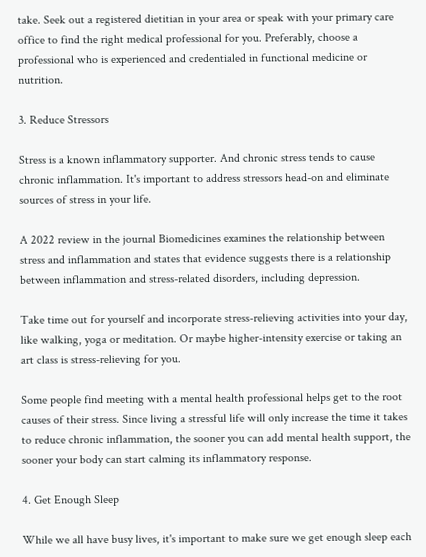take. Seek out a registered dietitian in your area or speak with your primary care office to find the right medical professional for you. Preferably, choose a professional who is experienced and credentialed in functional medicine or nutrition.

3. Reduce Stressors

Stress is a known inflammatory supporter. And chronic stress tends to cause chronic inflammation. It's important to address stressors head-on and eliminate sources of stress in your life.

A 2022 review in the journal Biomedicines examines the relationship between stress and inflammation and states that evidence suggests there is a relationship between inflammation and stress-related disorders, including depression.

Take time out for yourself and incorporate stress-relieving activities into your day, like walking, yoga or meditation. Or maybe higher-intensity exercise or taking an art class is stress-relieving for you.

Some people find meeting with a mental health professional helps get to the root causes of their stress. Since living a stressful life will only increase the time it takes to reduce chronic inflammation, the sooner you can add mental health support, the sooner your body can start calming its inflammatory response.

4. Get Enough Sleep

While we all have busy lives, it's important to make sure we get enough sleep each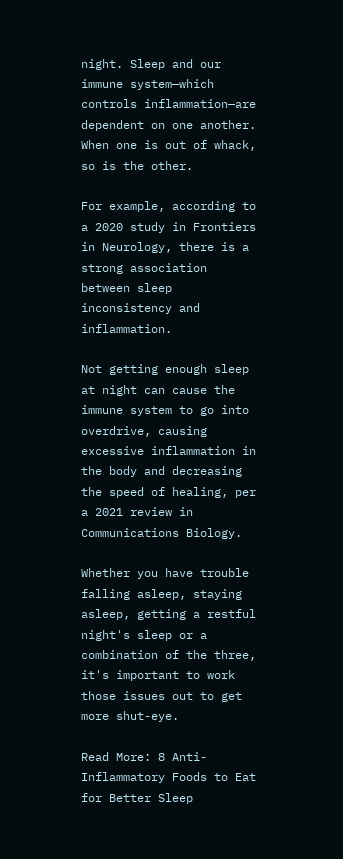night. Sleep and our immune system—which controls inflammation—are dependent on one another. When one is out of whack, so is the other.

For example, according to a 2020 study in Frontiers in Neurology, there is a strong association between sleep inconsistency and inflammation.

Not getting enough sleep at night can cause the immune system to go into overdrive, causing excessive inflammation in the body and decreasing the speed of healing, per a 2021 review in Communications Biology.

Whether you have trouble falling asleep, staying asleep, getting a restful night's sleep or a combination of the three, it's important to work those issues out to get more shut-eye.

Read More: 8 Anti-Inflammatory Foods to Eat for Better Sleep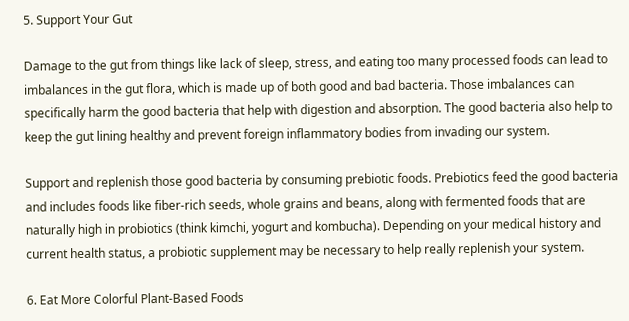5. Support Your Gut

Damage to the gut from things like lack of sleep, stress, and eating too many processed foods can lead to imbalances in the gut flora, which is made up of both good and bad bacteria. Those imbalances can specifically harm the good bacteria that help with digestion and absorption. The good bacteria also help to keep the gut lining healthy and prevent foreign inflammatory bodies from invading our system.

Support and replenish those good bacteria by consuming prebiotic foods. Prebiotics feed the good bacteria and includes foods like fiber-rich seeds, whole grains and beans, along with fermented foods that are naturally high in probiotics (think kimchi, yogurt and kombucha). Depending on your medical history and current health status, a probiotic supplement may be necessary to help really replenish your system.

6. Eat More Colorful Plant-Based Foods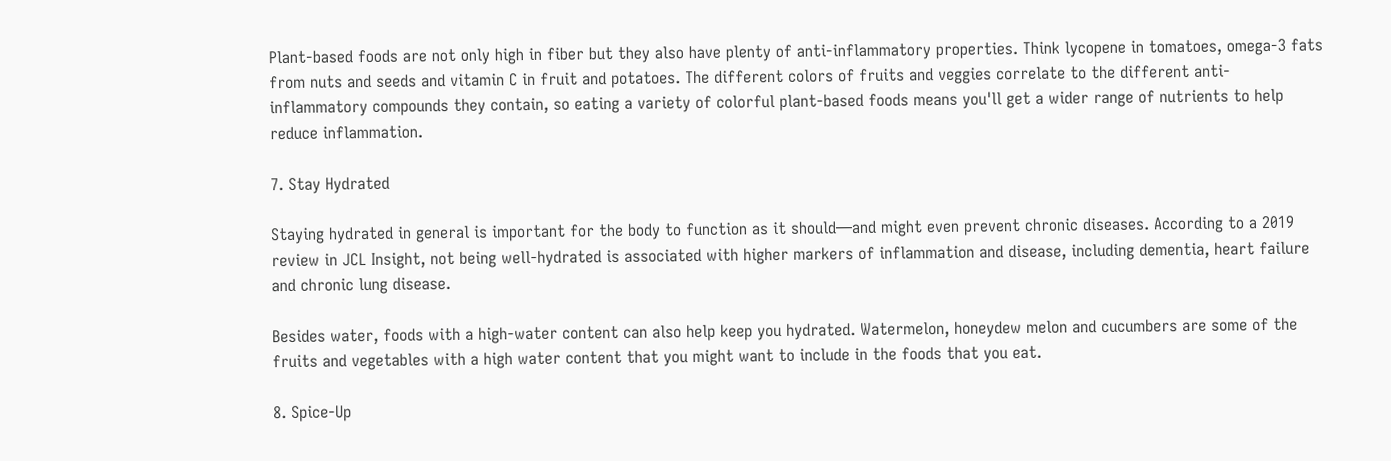Plant-based foods are not only high in fiber but they also have plenty of anti-inflammatory properties. Think lycopene in tomatoes, omega-3 fats from nuts and seeds and vitamin C in fruit and potatoes. The different colors of fruits and veggies correlate to the different anti-inflammatory compounds they contain, so eating a variety of colorful plant-based foods means you'll get a wider range of nutrients to help reduce inflammation.

7. Stay Hydrated

Staying hydrated in general is important for the body to function as it should—and might even prevent chronic diseases. According to a 2019 review in JCL Insight, not being well-hydrated is associated with higher markers of inflammation and disease, including dementia, heart failure and chronic lung disease.

Besides water, foods with a high-water content can also help keep you hydrated. Watermelon, honeydew melon and cucumbers are some of the fruits and vegetables with a high water content that you might want to include in the foods that you eat.

8. Spice-Up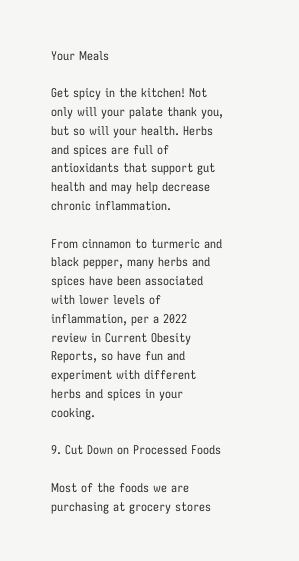Your Meals

Get spicy in the kitchen! Not only will your palate thank you, but so will your health. Herbs and spices are full of antioxidants that support gut health and may help decrease chronic inflammation.

From cinnamon to turmeric and black pepper, many herbs and spices have been associated with lower levels of inflammation, per a 2022 review in Current Obesity Reports, so have fun and experiment with different herbs and spices in your cooking.

9. Cut Down on Processed Foods

Most of the foods we are purchasing at grocery stores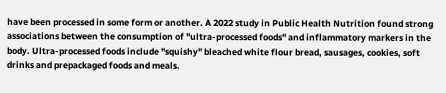have been processed in some form or another. A 2022 study in Public Health Nutrition found strong associations between the consumption of "ultra-processed foods" and inflammatory markers in the body. Ultra-processed foods include "squishy" bleached white flour bread, sausages, cookies, soft drinks and prepackaged foods and meals.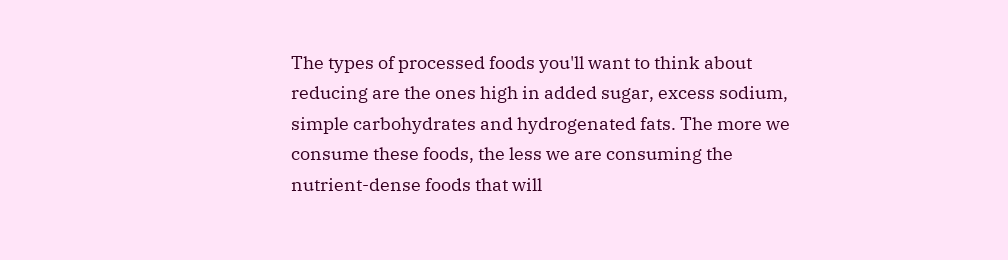The types of processed foods you'll want to think about reducing are the ones high in added sugar, excess sodium, simple carbohydrates and hydrogenated fats. The more we consume these foods, the less we are consuming the nutrient-dense foods that will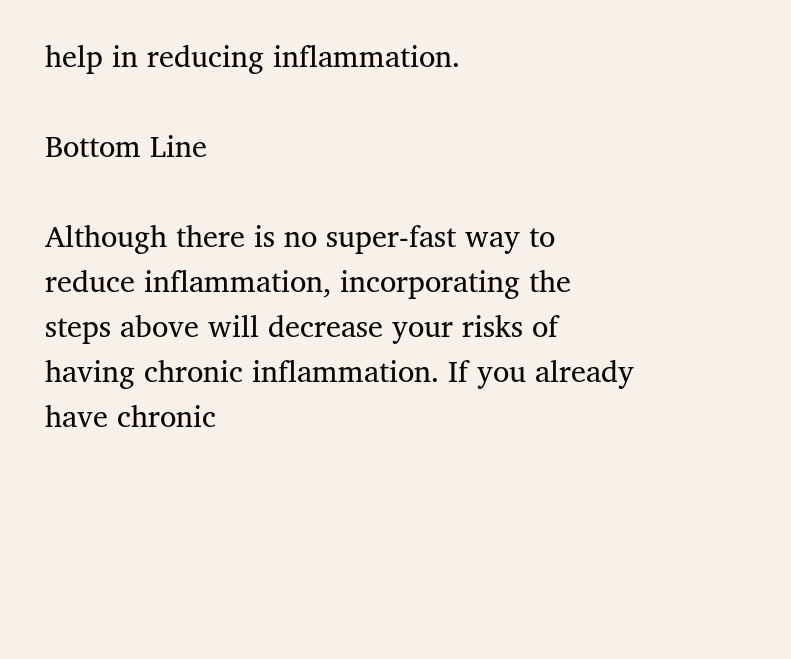help in reducing inflammation.

Bottom Line

Although there is no super-fast way to reduce inflammation, incorporating the steps above will decrease your risks of having chronic inflammation. If you already have chronic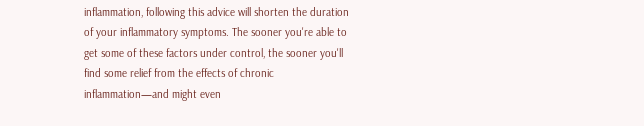inflammation, following this advice will shorten the duration of your inflammatory symptoms. The sooner you're able to get some of these factors under control, the sooner you'll find some relief from the effects of chronic inflammation—and might even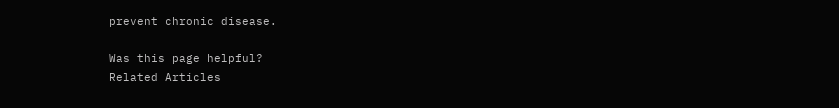prevent chronic disease.

Was this page helpful?
Related Articles